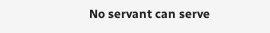No servant can serve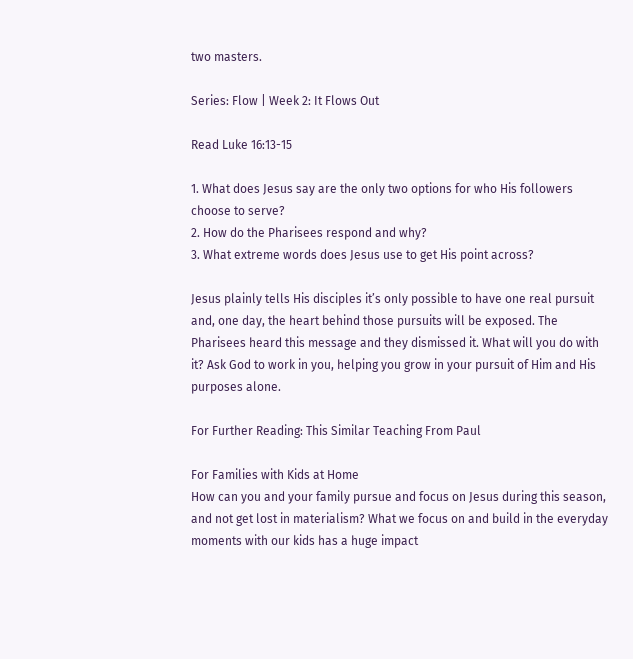two masters.

Series: Flow | Week 2: It Flows Out

Read Luke 16:13-15

1. What does Jesus say are the only two options for who His followers choose to serve?
2. How do the Pharisees respond and why?
3. What extreme words does Jesus use to get His point across?

Jesus plainly tells His disciples it’s only possible to have one real pursuit and, one day, the heart behind those pursuits will be exposed. The Pharisees heard this message and they dismissed it. What will you do with it? Ask God to work in you, helping you grow in your pursuit of Him and His purposes alone.

For Further Reading: This Similar Teaching From Paul

For Families with Kids at Home
How can you and your family pursue and focus on Jesus during this season, and not get lost in materialism? What we focus on and build in the everyday moments with our kids has a huge impact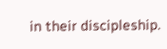in their discipleship.